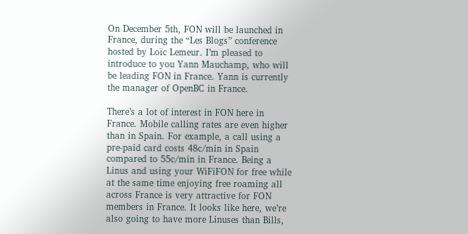On December 5th, FON will be launched in France, during the “Les Blogs” conference hosted by Loïc Lemeur. I’m pleased to introduce to you Yann Mauchamp, who will be leading FON in France. Yann is currently the manager of OpenBC in France.

There’s a lot of interest in FON here in France. Mobile calling rates are even higher than in Spain. For example, a call using a pre-paid card costs 48c/min in Spain compared to 55c/min in France. Being a Linus and using your WiFiFON for free while at the same time enjoying free roaming all across France is very attractive for FON members in France. It looks like here, we’re also going to have more Linuses than Bills,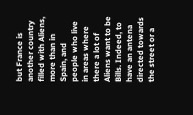but France is another country filled with Aliens, more than in Spain, and people who live in areas where there a lot of Aliens want to be Bills. Indeed, to have an antena directed towards the street or a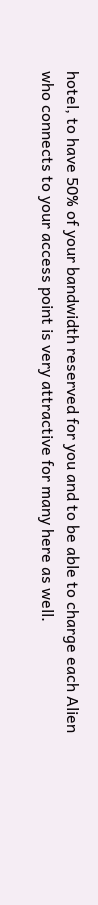hotel, to have 50% of your bandwidth reserved for you and to be able to charge each Alien who connects to your access point is very attractive for many here as well.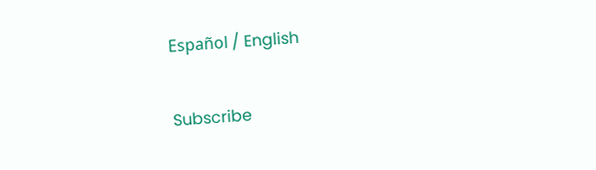Español / English

Subscribe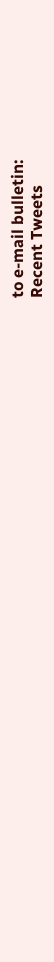to e-mail bulletin:
Recent Tweets